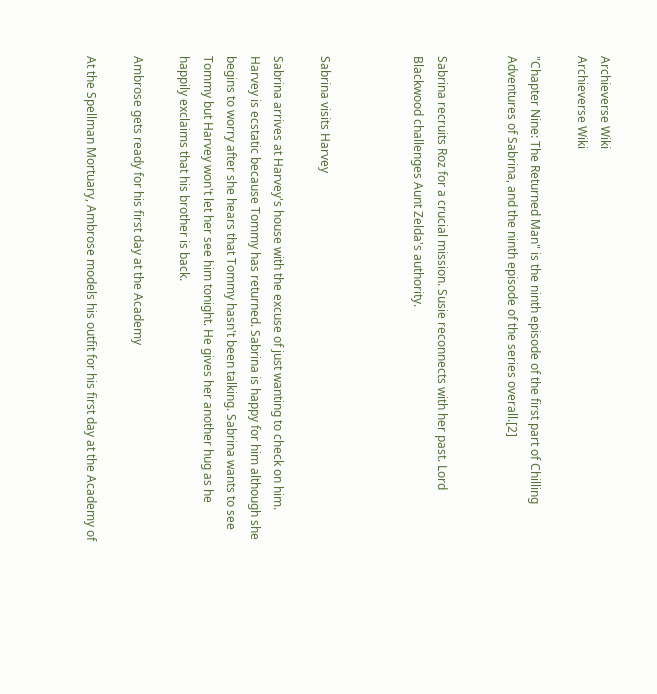Archieverse Wiki
Archieverse Wiki

"Chapter Nine: The Returned Man" is the ninth episode of the first part of Chilling Adventures of Sabrina, and the ninth episode of the series overall.[2]


Sabrina recruits Roz for a crucial mission. Susie reconnects with her past. Lord Blackwood challenges Aunt Zelda's authority.



Sabrina visits Harvey

Sabrina arrives at Harvey's house with the excuse of just wanting to check on him. Harvey is ecstatic because Tommy has returned. Sabrina is happy for him although she begins to worry after she hears that Tommy hasn't been talking. Sabrina wants to see Tommy but Harvey won't let her see him tonight. He gives her another hug as he happily exclaims that his brother is back.

Ambrose gets ready for his first day at the Academy

At the Spellman Mortuary, Ambrose models his outfit for his first day at the Academy of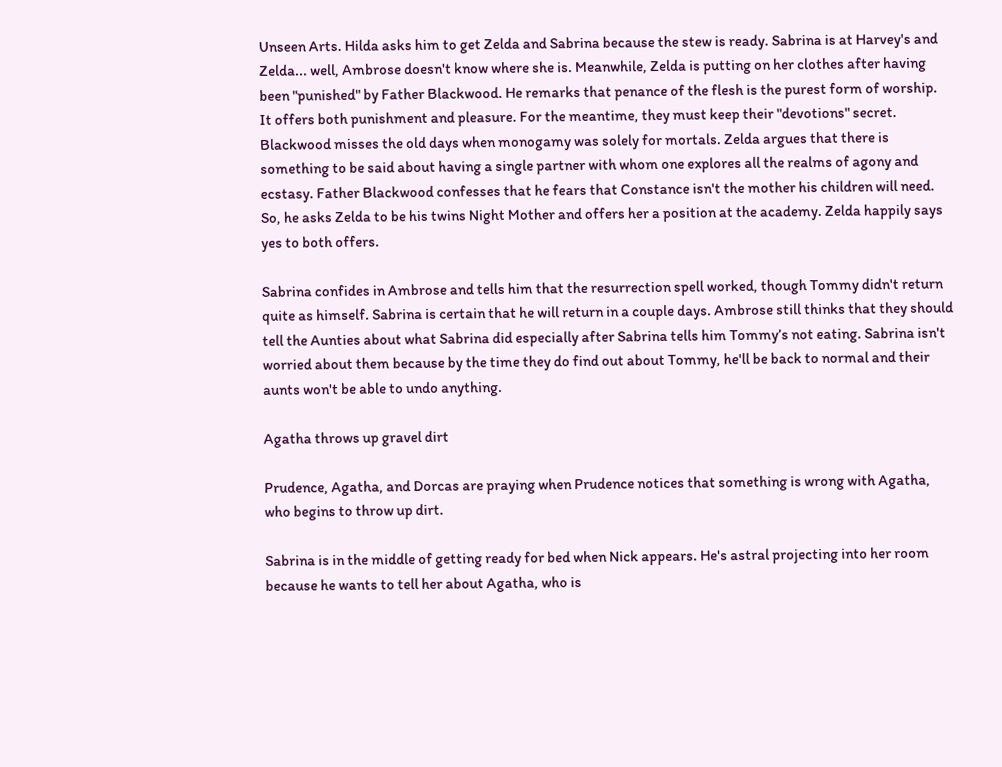Unseen Arts. Hilda asks him to get Zelda and Sabrina because the stew is ready. Sabrina is at Harvey's and Zelda... well, Ambrose doesn't know where she is. Meanwhile, Zelda is putting on her clothes after having been "punished" by Father Blackwood. He remarks that penance of the flesh is the purest form of worship. It offers both punishment and pleasure. For the meantime, they must keep their "devotions" secret. Blackwood misses the old days when monogamy was solely for mortals. Zelda argues that there is something to be said about having a single partner with whom one explores all the realms of agony and ecstasy. Father Blackwood confesses that he fears that Constance isn't the mother his children will need. So, he asks Zelda to be his twins Night Mother and offers her a position at the academy. Zelda happily says yes to both offers.

Sabrina confides in Ambrose and tells him that the resurrection spell worked, though Tommy didn't return quite as himself. Sabrina is certain that he will return in a couple days. Ambrose still thinks that they should tell the Aunties about what Sabrina did especially after Sabrina tells him Tommy’s not eating. Sabrina isn't worried about them because by the time they do find out about Tommy, he'll be back to normal and their aunts won't be able to undo anything.

Agatha throws up gravel dirt

Prudence, Agatha, and Dorcas are praying when Prudence notices that something is wrong with Agatha, who begins to throw up dirt.

Sabrina is in the middle of getting ready for bed when Nick appears. He's astral projecting into her room because he wants to tell her about Agatha, who is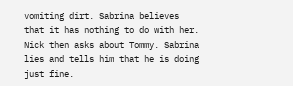vomiting dirt. Sabrina believes that it has nothing to do with her. Nick then asks about Tommy. Sabrina lies and tells him that he is doing just fine.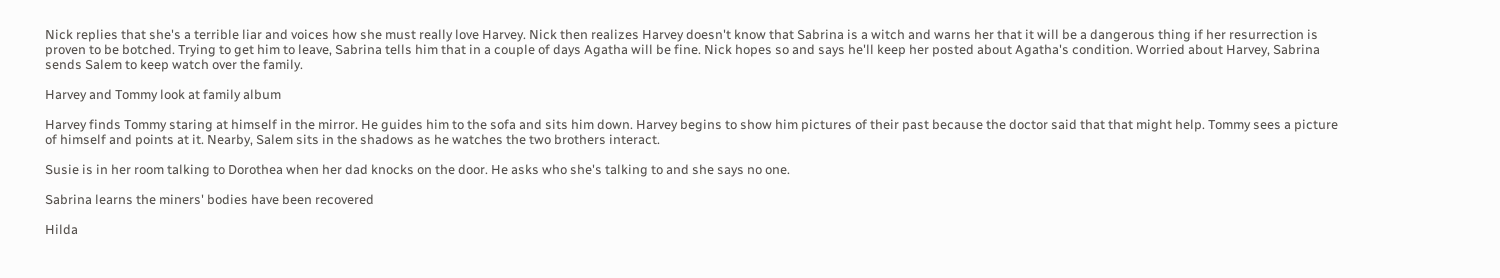Nick replies that she's a terrible liar and voices how she must really love Harvey. Nick then realizes Harvey doesn't know that Sabrina is a witch and warns her that it will be a dangerous thing if her resurrection is proven to be botched. Trying to get him to leave, Sabrina tells him that in a couple of days Agatha will be fine. Nick hopes so and says he'll keep her posted about Agatha's condition. Worried about Harvey, Sabrina sends Salem to keep watch over the family.

Harvey and Tommy look at family album

Harvey finds Tommy staring at himself in the mirror. He guides him to the sofa and sits him down. Harvey begins to show him pictures of their past because the doctor said that that might help. Tommy sees a picture of himself and points at it. Nearby, Salem sits in the shadows as he watches the two brothers interact.

Susie is in her room talking to Dorothea when her dad knocks on the door. He asks who she's talking to and she says no one.

Sabrina learns the miners' bodies have been recovered

Hilda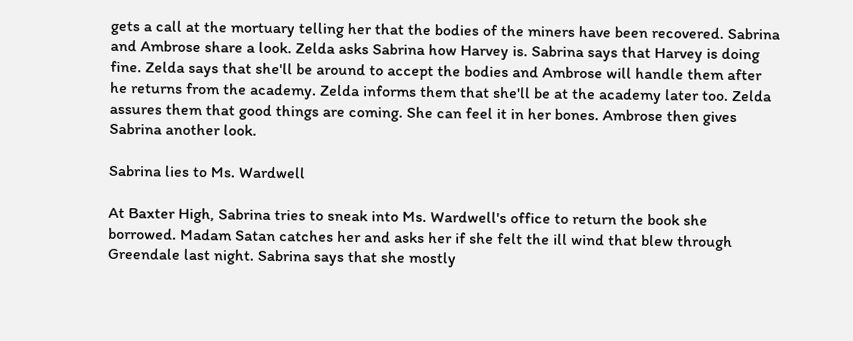gets a call at the mortuary telling her that the bodies of the miners have been recovered. Sabrina and Ambrose share a look. Zelda asks Sabrina how Harvey is. Sabrina says that Harvey is doing fine. Zelda says that she'll be around to accept the bodies and Ambrose will handle them after he returns from the academy. Zelda informs them that she'll be at the academy later too. Zelda assures them that good things are coming. She can feel it in her bones. Ambrose then gives Sabrina another look.

Sabrina lies to Ms. Wardwell

At Baxter High, Sabrina tries to sneak into Ms. Wardwell's office to return the book she borrowed. Madam Satan catches her and asks her if she felt the ill wind that blew through Greendale last night. Sabrina says that she mostly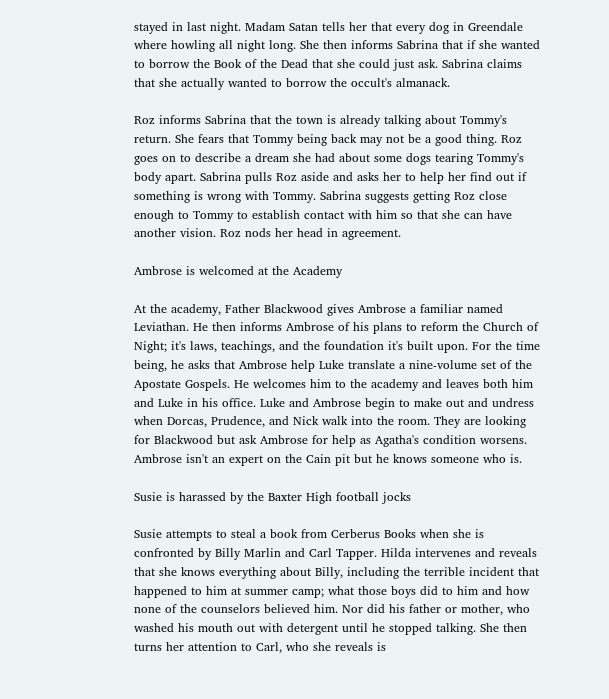stayed in last night. Madam Satan tells her that every dog in Greendale where howling all night long. She then informs Sabrina that if she wanted to borrow the Book of the Dead that she could just ask. Sabrina claims that she actually wanted to borrow the occult's almanack.

Roz informs Sabrina that the town is already talking about Tommy's return. She fears that Tommy being back may not be a good thing. Roz goes on to describe a dream she had about some dogs tearing Tommy's body apart. Sabrina pulls Roz aside and asks her to help her find out if something is wrong with Tommy. Sabrina suggests getting Roz close enough to Tommy to establish contact with him so that she can have another vision. Roz nods her head in agreement.

Ambrose is welcomed at the Academy

At the academy, Father Blackwood gives Ambrose a familiar named Leviathan. He then informs Ambrose of his plans to reform the Church of Night; it's laws, teachings, and the foundation it's built upon. For the time being, he asks that Ambrose help Luke translate a nine-volume set of the Apostate Gospels. He welcomes him to the academy and leaves both him and Luke in his office. Luke and Ambrose begin to make out and undress when Dorcas, Prudence, and Nick walk into the room. They are looking for Blackwood but ask Ambrose for help as Agatha's condition worsens. Ambrose isn't an expert on the Cain pit but he knows someone who is.

Susie is harassed by the Baxter High football jocks

Susie attempts to steal a book from Cerberus Books when she is confronted by Billy Marlin and Carl Tapper. Hilda intervenes and reveals that she knows everything about Billy, including the terrible incident that happened to him at summer camp; what those boys did to him and how none of the counselors believed him. Nor did his father or mother, who washed his mouth out with detergent until he stopped talking. She then turns her attention to Carl, who she reveals is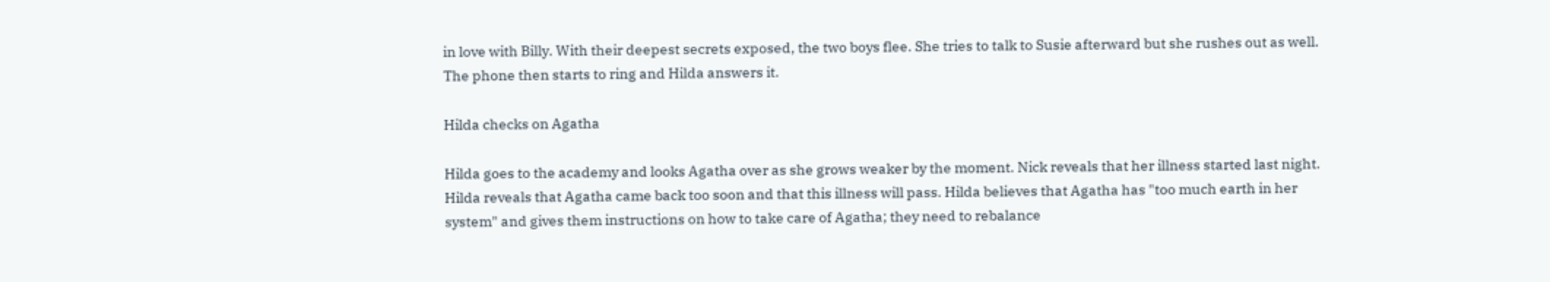in love with Billy. With their deepest secrets exposed, the two boys flee. She tries to talk to Susie afterward but she rushes out as well. The phone then starts to ring and Hilda answers it.

Hilda checks on Agatha

Hilda goes to the academy and looks Agatha over as she grows weaker by the moment. Nick reveals that her illness started last night. Hilda reveals that Agatha came back too soon and that this illness will pass. Hilda believes that Agatha has "too much earth in her system" and gives them instructions on how to take care of Agatha; they need to rebalance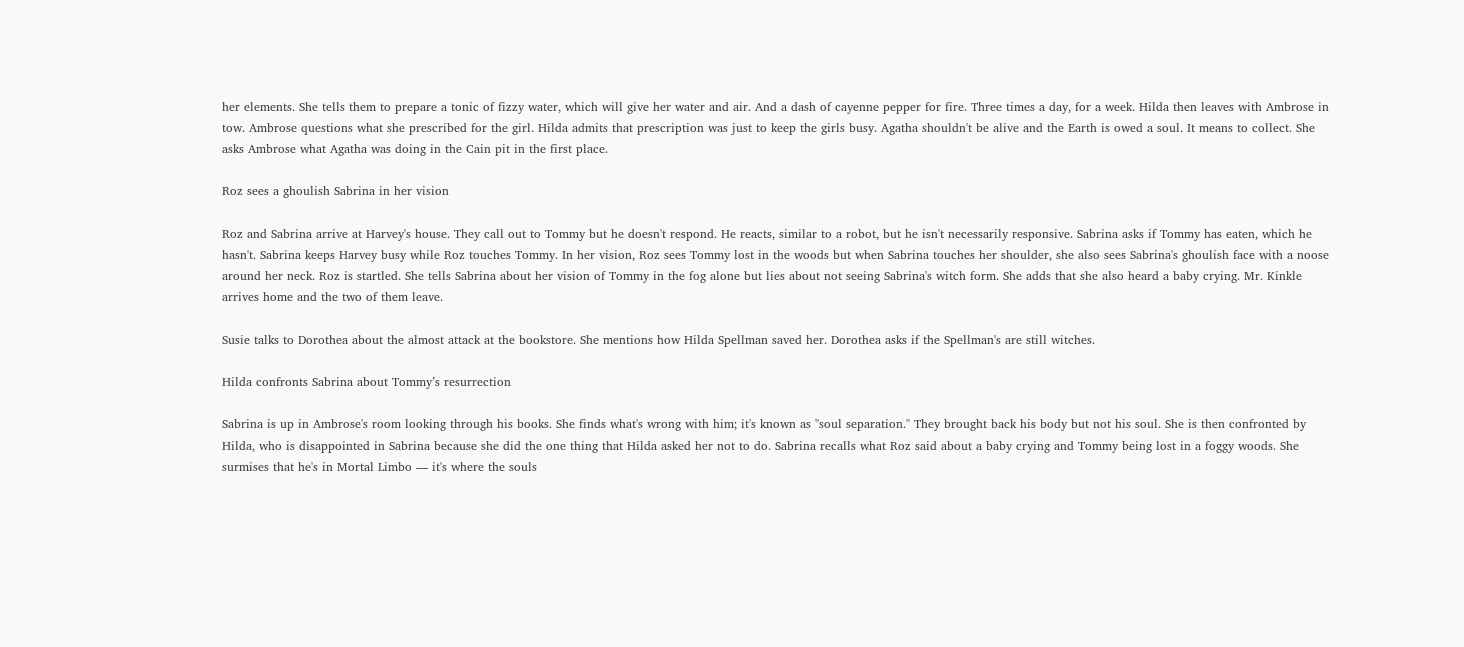her elements. She tells them to prepare a tonic of fizzy water, which will give her water and air. And a dash of cayenne pepper for fire. Three times a day, for a week. Hilda then leaves with Ambrose in tow. Ambrose questions what she prescribed for the girl. Hilda admits that prescription was just to keep the girls busy. Agatha shouldn't be alive and the Earth is owed a soul. It means to collect. She asks Ambrose what Agatha was doing in the Cain pit in the first place.

Roz sees a ghoulish Sabrina in her vision

Roz and Sabrina arrive at Harvey's house. They call out to Tommy but he doesn't respond. He reacts, similar to a robot, but he isn't necessarily responsive. Sabrina asks if Tommy has eaten, which he hasn't. Sabrina keeps Harvey busy while Roz touches Tommy. In her vision, Roz sees Tommy lost in the woods but when Sabrina touches her shoulder, she also sees Sabrina's ghoulish face with a noose around her neck. Roz is startled. She tells Sabrina about her vision of Tommy in the fog alone but lies about not seeing Sabrina's witch form. She adds that she also heard a baby crying. Mr. Kinkle arrives home and the two of them leave.

Susie talks to Dorothea about the almost attack at the bookstore. She mentions how Hilda Spellman saved her. Dorothea asks if the Spellman's are still witches.

Hilda confronts Sabrina about Tommy’s resurrection

Sabrina is up in Ambrose's room looking through his books. She finds what's wrong with him; it's known as "soul separation." They brought back his body but not his soul. She is then confronted by Hilda, who is disappointed in Sabrina because she did the one thing that Hilda asked her not to do. Sabrina recalls what Roz said about a baby crying and Tommy being lost in a foggy woods. She surmises that he's in Mortal Limbo — it's where the souls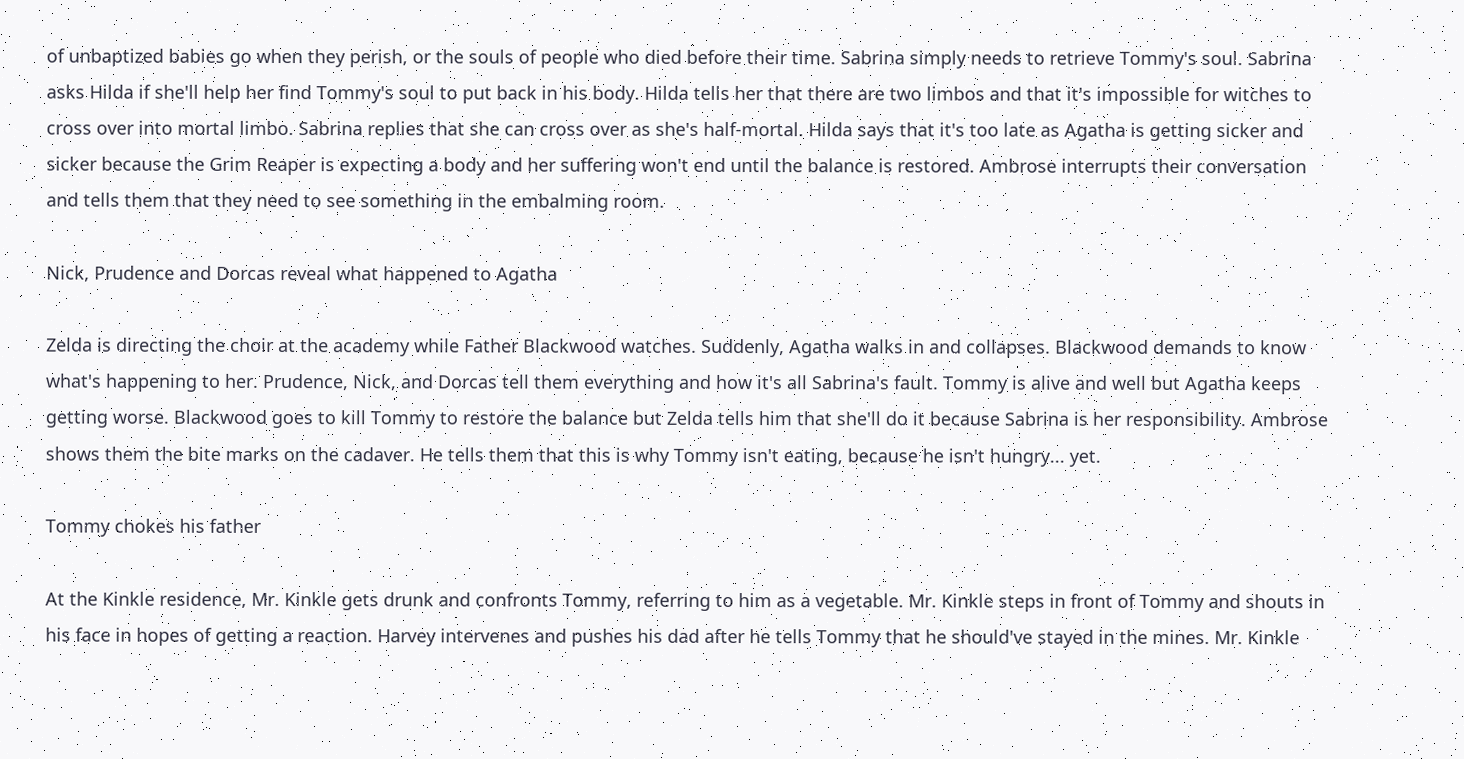of unbaptized babies go when they perish, or the souls of people who died before their time. Sabrina simply needs to retrieve Tommy's soul. Sabrina asks Hilda if she'll help her find Tommy's soul to put back in his body. Hilda tells her that there are two limbos and that it's impossible for witches to cross over into mortal limbo. Sabrina replies that she can cross over as she's half-mortal. Hilda says that it's too late as Agatha is getting sicker and sicker because the Grim Reaper is expecting a body and her suffering won't end until the balance is restored. Ambrose interrupts their conversation and tells them that they need to see something in the embalming room.

Nick, Prudence and Dorcas reveal what happened to Agatha

Zelda is directing the choir at the academy while Father Blackwood watches. Suddenly, Agatha walks in and collapses. Blackwood demands to know what's happening to her. Prudence, Nick, and Dorcas tell them everything and how it's all Sabrina's fault. Tommy is alive and well but Agatha keeps getting worse. Blackwood goes to kill Tommy to restore the balance but Zelda tells him that she'll do it because Sabrina is her responsibility. Ambrose shows them the bite marks on the cadaver. He tells them that this is why Tommy isn't eating, because he isn't hungry... yet.

Tommy chokes his father

At the Kinkle residence, Mr. Kinkle gets drunk and confronts Tommy, referring to him as a vegetable. Mr. Kinkle steps in front of Tommy and shouts in his face in hopes of getting a reaction. Harvey intervenes and pushes his dad after he tells Tommy that he should've stayed in the mines. Mr. Kinkle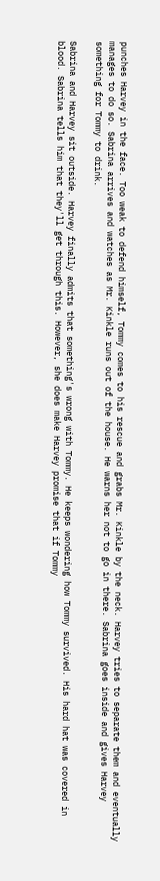punches Harvey in the face. Too weak to defend himself, Tommy comes to his rescue and grabs Mr. Kinkle by the neck. Harvey tries to separate them and eventually manages to do so. Sabrina arrives and watches as Mr. Kinkle runs out of the house. He warns her not to go in there. Sabrina goes inside and gives Harvey something for Tommy to drink.

Sabrina and Harvey sit outside. Harvey finally admits that something's wrong with Tommy. He keeps wondering how Tommy survived. His hard hat was covered in blood. Sabrina tells him that they'll get through this. However, she does make Harvey promise that if Tommy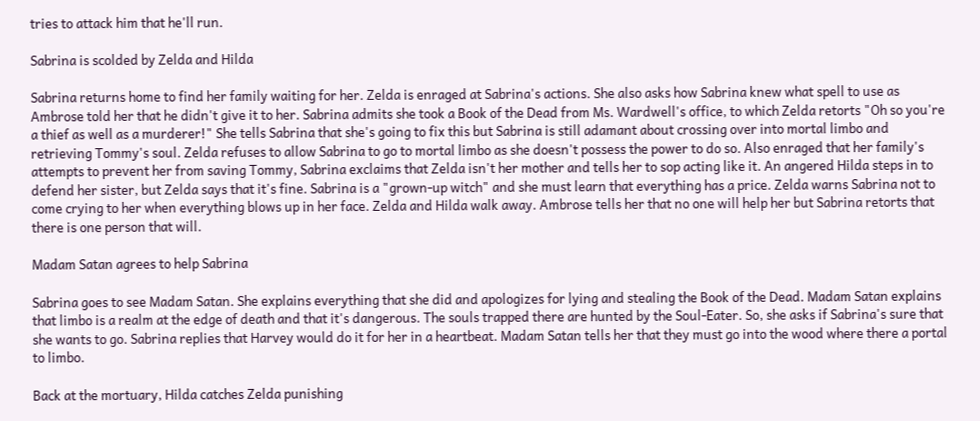tries to attack him that he'll run.

Sabrina is scolded by Zelda and Hilda

Sabrina returns home to find her family waiting for her. Zelda is enraged at Sabrina's actions. She also asks how Sabrina knew what spell to use as Ambrose told her that he didn't give it to her. Sabrina admits she took a Book of the Dead from Ms. Wardwell's office, to which Zelda retorts "Oh so you're a thief as well as a murderer!" She tells Sabrina that she's going to fix this but Sabrina is still adamant about crossing over into mortal limbo and retrieving Tommy's soul. Zelda refuses to allow Sabrina to go to mortal limbo as she doesn't possess the power to do so. Also enraged that her family's attempts to prevent her from saving Tommy, Sabrina exclaims that Zelda isn't her mother and tells her to sop acting like it. An angered Hilda steps in to defend her sister, but Zelda says that it's fine. Sabrina is a "grown-up witch" and she must learn that everything has a price. Zelda warns Sabrina not to come crying to her when everything blows up in her face. Zelda and Hilda walk away. Ambrose tells her that no one will help her but Sabrina retorts that there is one person that will.

Madam Satan agrees to help Sabrina

Sabrina goes to see Madam Satan. She explains everything that she did and apologizes for lying and stealing the Book of the Dead. Madam Satan explains that limbo is a realm at the edge of death and that it's dangerous. The souls trapped there are hunted by the Soul-Eater. So, she asks if Sabrina's sure that she wants to go. Sabrina replies that Harvey would do it for her in a heartbeat. Madam Satan tells her that they must go into the wood where there a portal to limbo.

Back at the mortuary, Hilda catches Zelda punishing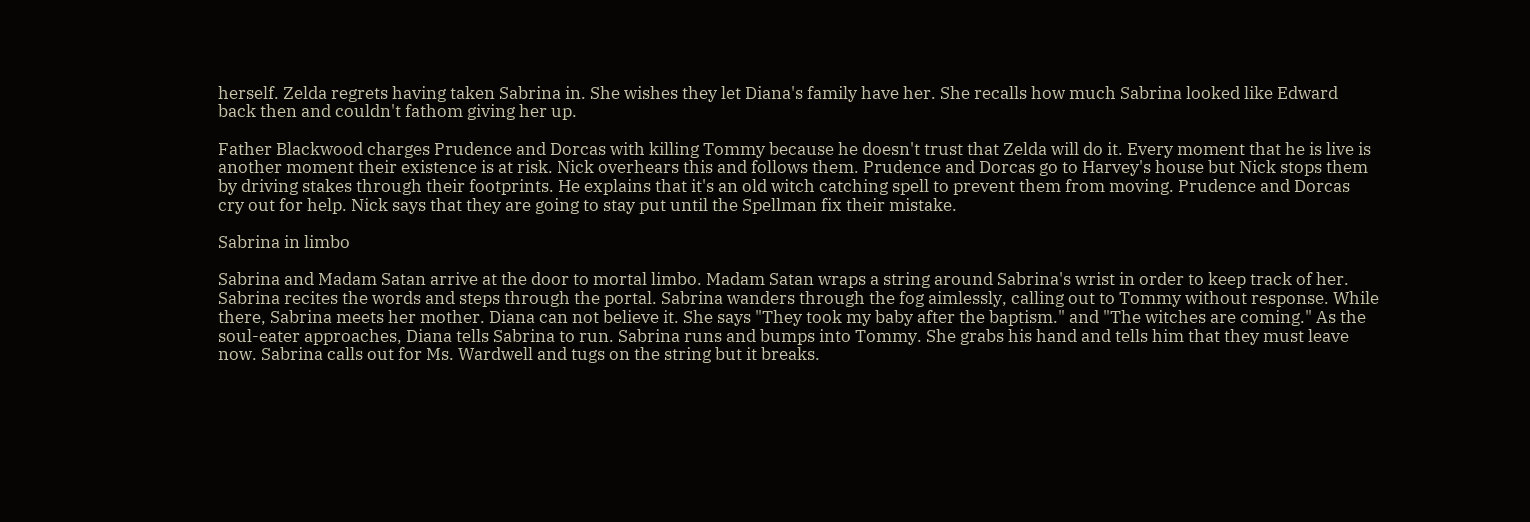herself. Zelda regrets having taken Sabrina in. She wishes they let Diana's family have her. She recalls how much Sabrina looked like Edward back then and couldn't fathom giving her up.

Father Blackwood charges Prudence and Dorcas with killing Tommy because he doesn't trust that Zelda will do it. Every moment that he is live is another moment their existence is at risk. Nick overhears this and follows them. Prudence and Dorcas go to Harvey's house but Nick stops them by driving stakes through their footprints. He explains that it's an old witch catching spell to prevent them from moving. Prudence and Dorcas cry out for help. Nick says that they are going to stay put until the Spellman fix their mistake.

Sabrina in limbo

Sabrina and Madam Satan arrive at the door to mortal limbo. Madam Satan wraps a string around Sabrina's wrist in order to keep track of her. Sabrina recites the words and steps through the portal. Sabrina wanders through the fog aimlessly, calling out to Tommy without response. While there, Sabrina meets her mother. Diana can not believe it. She says "They took my baby after the baptism." and "The witches are coming." As the soul-eater approaches, Diana tells Sabrina to run. Sabrina runs and bumps into Tommy. She grabs his hand and tells him that they must leave now. Sabrina calls out for Ms. Wardwell and tugs on the string but it breaks.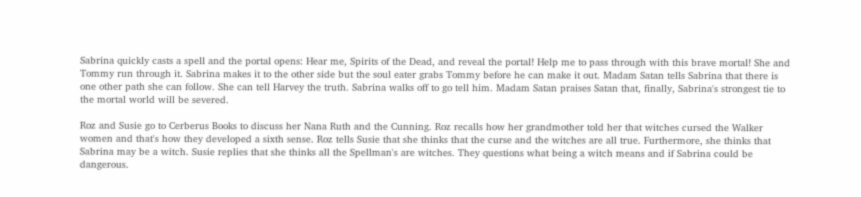Sabrina quickly casts a spell and the portal opens: Hear me, Spirits of the Dead, and reveal the portal! Help me to pass through with this brave mortal! She and Tommy run through it. Sabrina makes it to the other side but the soul eater grabs Tommy before he can make it out. Madam Satan tells Sabrina that there is one other path she can follow. She can tell Harvey the truth. Sabrina walks off to go tell him. Madam Satan praises Satan that, finally, Sabrina's strongest tie to the mortal world will be severed.

Roz and Susie go to Cerberus Books to discuss her Nana Ruth and the Cunning. Roz recalls how her grandmother told her that witches cursed the Walker women and that's how they developed a sixth sense. Roz tells Susie that she thinks that the curse and the witches are all true. Furthermore, she thinks that Sabrina may be a witch. Susie replies that she thinks all the Spellman's are witches. They questions what being a witch means and if Sabrina could be dangerous.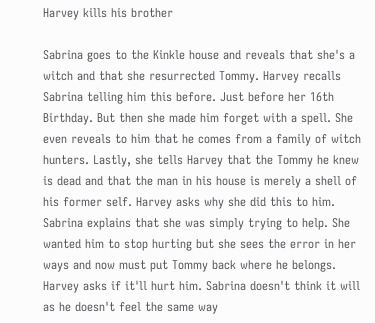Harvey kills his brother

Sabrina goes to the Kinkle house and reveals that she's a witch and that she resurrected Tommy. Harvey recalls Sabrina telling him this before. Just before her 16th Birthday. But then she made him forget with a spell. She even reveals to him that he comes from a family of witch hunters. Lastly, she tells Harvey that the Tommy he knew is dead and that the man in his house is merely a shell of his former self. Harvey asks why she did this to him. Sabrina explains that she was simply trying to help. She wanted him to stop hurting but she sees the error in her ways and now must put Tommy back where he belongs. Harvey asks if it'll hurt him. Sabrina doesn't think it will as he doesn't feel the same way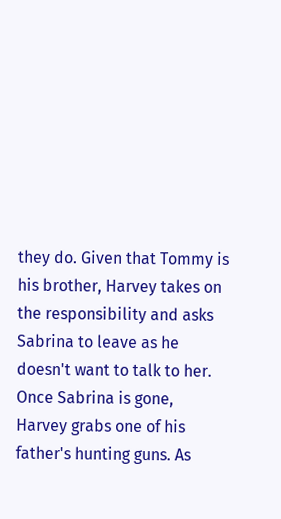they do. Given that Tommy is his brother, Harvey takes on the responsibility and asks Sabrina to leave as he doesn't want to talk to her. Once Sabrina is gone, Harvey grabs one of his father's hunting guns. As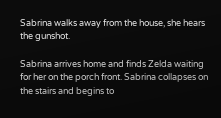Sabrina walks away from the house, she hears the gunshot.

Sabrina arrives home and finds Zelda waiting for her on the porch front. Sabrina collapses on the stairs and begins to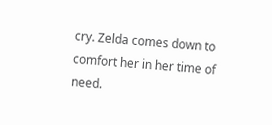cry. Zelda comes down to comfort her in her time of need.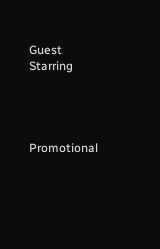Guest Starring




Promotional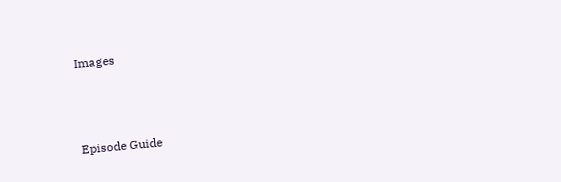Images



Episode Guide